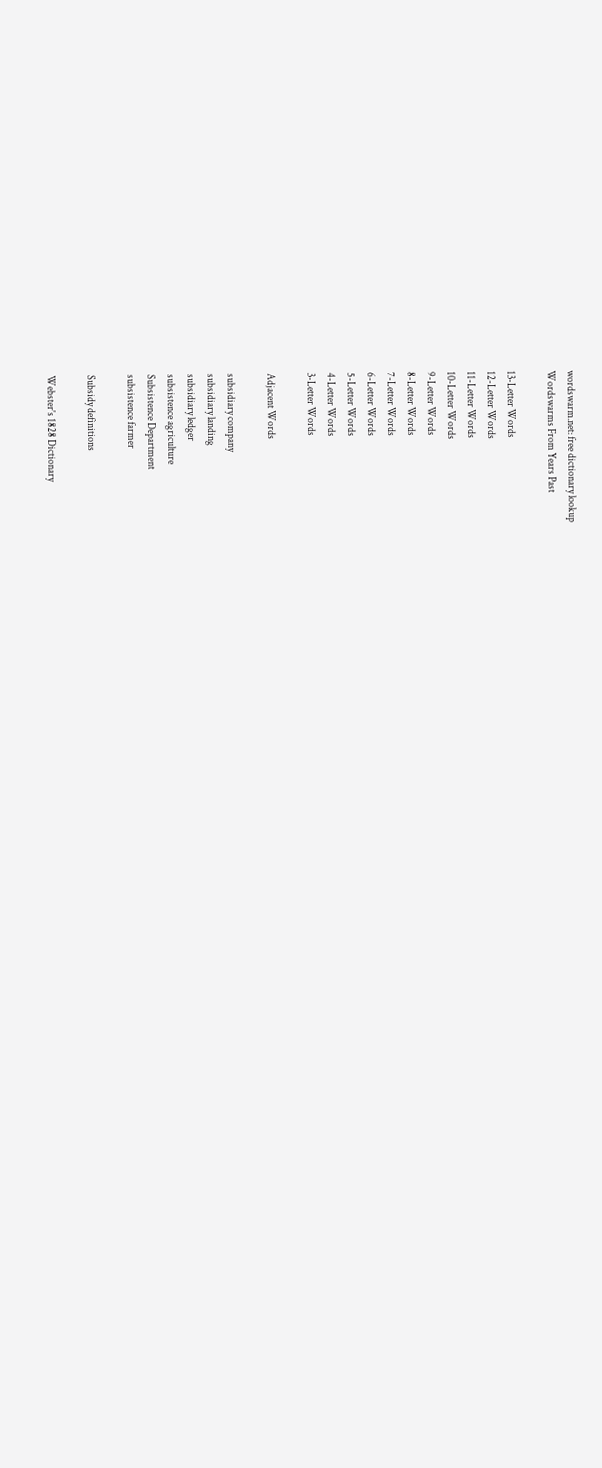wordswarm.net: free dictionary lookup
Wordswarms From Years Past

13-Letter Words
12-Letter Words
11-Letter Words
10-Letter Words
9-Letter Words
8-Letter Words
7-Letter Words
6-Letter Words
5-Letter Words
4-Letter Words
3-Letter Words

Adjacent Words

subsidiary company
subsidiary landing
subsidiary ledger
subsistence agriculture
Subsistence Department
subsistence farmer

Subsidy definitions

Webster's 1828 Dictionary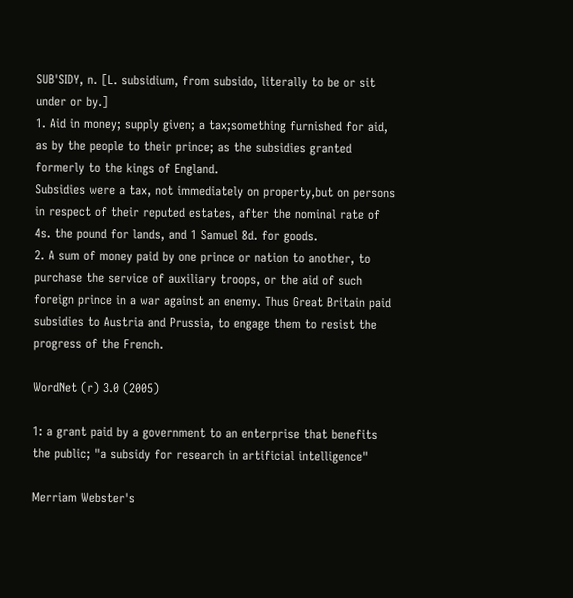SUB'SIDY, n. [L. subsidium, from subsido, literally to be or sit under or by.]
1. Aid in money; supply given; a tax;something furnished for aid, as by the people to their prince; as the subsidies granted formerly to the kings of England.
Subsidies were a tax, not immediately on property,but on persons in respect of their reputed estates, after the nominal rate of 4s. the pound for lands, and 1 Samuel 8d. for goods.
2. A sum of money paid by one prince or nation to another, to purchase the service of auxiliary troops, or the aid of such foreign prince in a war against an enemy. Thus Great Britain paid subsidies to Austria and Prussia, to engage them to resist the progress of the French.

WordNet (r) 3.0 (2005)

1: a grant paid by a government to an enterprise that benefits the public; "a subsidy for research in artificial intelligence"

Merriam Webster's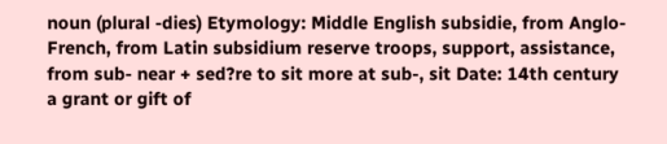noun (plural -dies) Etymology: Middle English subsidie, from Anglo-French, from Latin subsidium reserve troops, support, assistance, from sub- near + sed?re to sit more at sub-, sit Date: 14th century a grant or gift of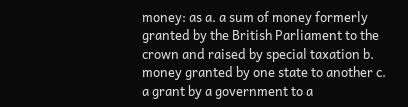money: as a. a sum of money formerly granted by the British Parliament to the crown and raised by special taxation b. money granted by one state to another c. a grant by a government to a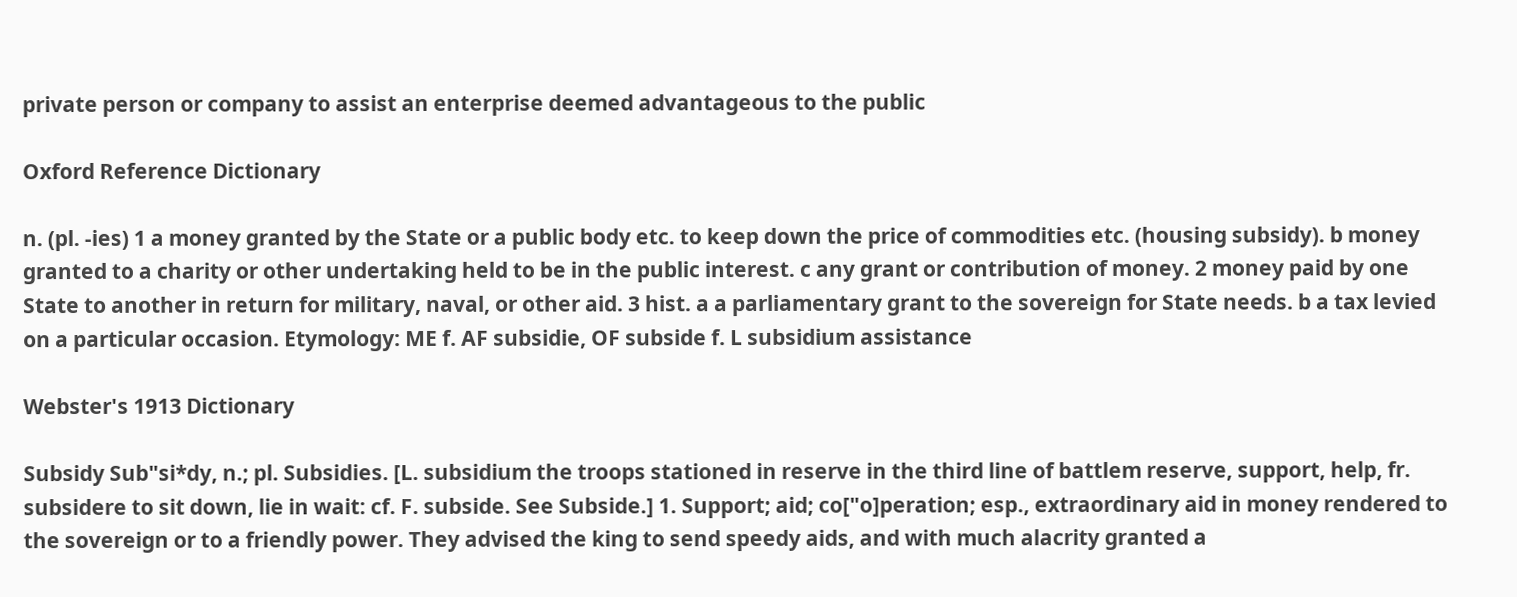private person or company to assist an enterprise deemed advantageous to the public

Oxford Reference Dictionary

n. (pl. -ies) 1 a money granted by the State or a public body etc. to keep down the price of commodities etc. (housing subsidy). b money granted to a charity or other undertaking held to be in the public interest. c any grant or contribution of money. 2 money paid by one State to another in return for military, naval, or other aid. 3 hist. a a parliamentary grant to the sovereign for State needs. b a tax levied on a particular occasion. Etymology: ME f. AF subsidie, OF subside f. L subsidium assistance

Webster's 1913 Dictionary

Subsidy Sub"si*dy, n.; pl. Subsidies. [L. subsidium the troops stationed in reserve in the third line of battlem reserve, support, help, fr. subsidere to sit down, lie in wait: cf. F. subside. See Subside.] 1. Support; aid; co["o]peration; esp., extraordinary aid in money rendered to the sovereign or to a friendly power. They advised the king to send speedy aids, and with much alacrity granted a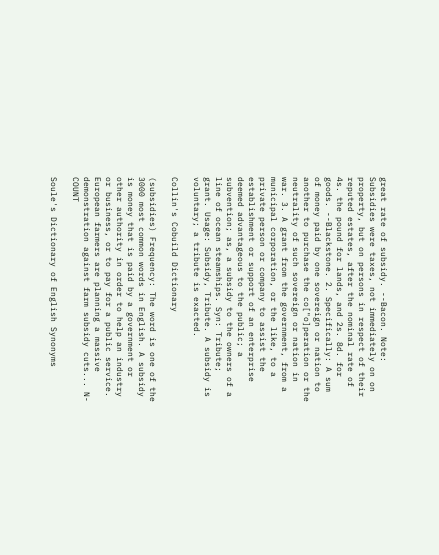great rate of subsidy. --Bacon. Note: Subsidies were taxes, not immediately on on property, but on persons in respect of their reputed estates, after the nominal rate of 4s. the pound for lands, and 2s. 8d. for goods. --Blackstone. 2. Specifically: A sum of money paid by one sovereign or nation to another to purchase the co["o]peration or the neutrality of such sovereign or nation in war. 3. A grant from the government, from a municipal corporation, or the like, to a private person or company to assist the establishment or support of an enterprise deemed advantageous to the public; a subvention; as, a subsidy to the owners of a line of ocean steamships. Syn: Tribute; grant. Usage: Subsidy, Tribute. A subsidy is voluntary; a tribute is exacted.

Collin's Cobuild Dictionary

(subsidies) Frequency: The word is one of the 3000 most common words in English. A subsidy is money that is paid by a government or other authority in order to help an industry or business, or to pay for a public service. European farmers are planning a massive demonstration against farm subsidy cuts... N-COUNT

Soule's Dictionary of English Synonyms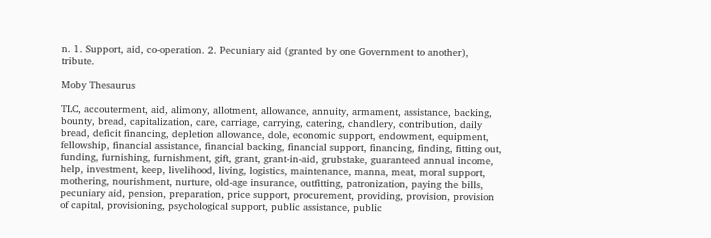n. 1. Support, aid, co-operation. 2. Pecuniary aid (granted by one Government to another), tribute.

Moby Thesaurus

TLC, accouterment, aid, alimony, allotment, allowance, annuity, armament, assistance, backing, bounty, bread, capitalization, care, carriage, carrying, catering, chandlery, contribution, daily bread, deficit financing, depletion allowance, dole, economic support, endowment, equipment, fellowship, financial assistance, financial backing, financial support, financing, finding, fitting out, funding, furnishing, furnishment, gift, grant, grant-in-aid, grubstake, guaranteed annual income, help, investment, keep, livelihood, living, logistics, maintenance, manna, meat, moral support, mothering, nourishment, nurture, old-age insurance, outfitting, patronization, paying the bills, pecuniary aid, pension, preparation, price support, procurement, providing, provision, provision of capital, provisioning, psychological support, public assistance, public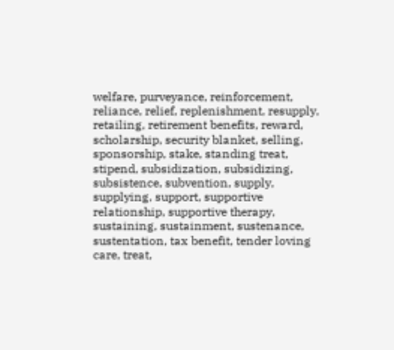welfare, purveyance, reinforcement, reliance, relief, replenishment, resupply, retailing, retirement benefits, reward, scholarship, security blanket, selling, sponsorship, stake, standing treat, stipend, subsidization, subsidizing, subsistence, subvention, supply, supplying, support, supportive relationship, supportive therapy, sustaining, sustainment, sustenance, sustentation, tax benefit, tender loving care, treat,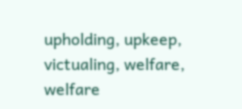upholding, upkeep, victualing, welfare, welfare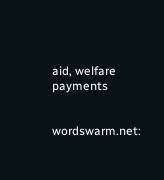aid, welfare payments


wordswarm.net: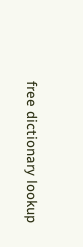free dictionary lookup